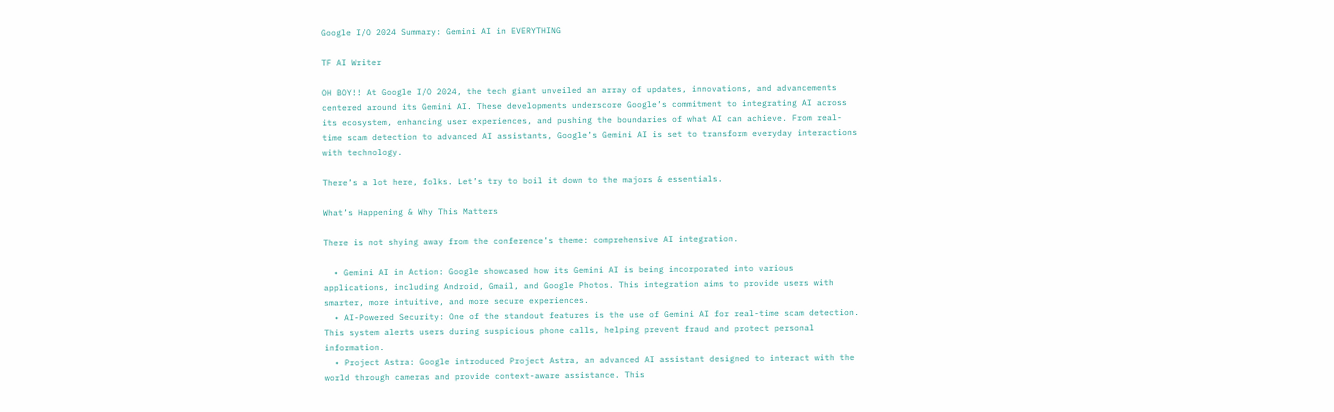Google I/O 2024 Summary: Gemini AI in EVERYTHING

TF AI Writer

OH BOY!! At Google I/O 2024, the tech giant unveiled an array of updates, innovations, and advancements centered around its Gemini AI. These developments underscore Google’s commitment to integrating AI across its ecosystem, enhancing user experiences, and pushing the boundaries of what AI can achieve. From real-time scam detection to advanced AI assistants, Google’s Gemini AI is set to transform everyday interactions with technology.

There’s a lot here, folks. Let’s try to boil it down to the majors & essentials.

What’s Happening & Why This Matters

There is not shying away from the conference’s theme: comprehensive AI integration.

  • Gemini AI in Action: Google showcased how its Gemini AI is being incorporated into various applications, including Android, Gmail, and Google Photos. This integration aims to provide users with smarter, more intuitive, and more secure experiences.
  • AI-Powered Security: One of the standout features is the use of Gemini AI for real-time scam detection. This system alerts users during suspicious phone calls, helping prevent fraud and protect personal information.
  • Project Astra: Google introduced Project Astra, an advanced AI assistant designed to interact with the world through cameras and provide context-aware assistance. This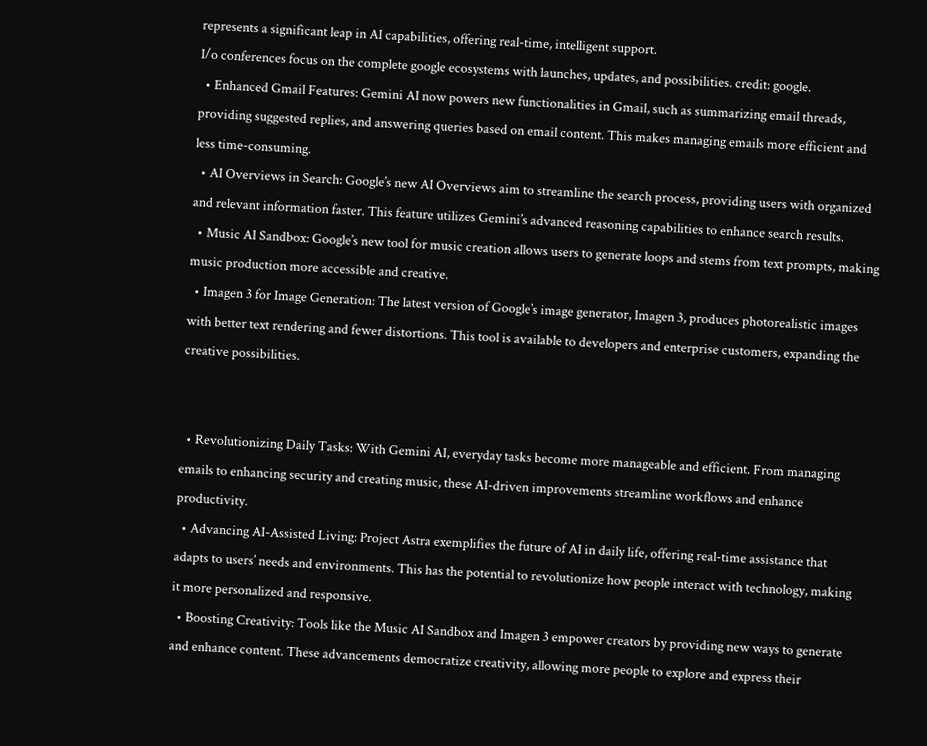represents a significant leap in AI capabilities, offering real-time, intelligent support.
I/o conferences focus on the complete google ecosystems with launches, updates, and possibilities. credit: google.
  • Enhanced Gmail Features: Gemini AI now powers new functionalities in Gmail, such as summarizing email threads, providing suggested replies, and answering queries based on email content. This makes managing emails more efficient and less time-consuming.
  • AI Overviews in Search: Google’s new AI Overviews aim to streamline the search process, providing users with organized and relevant information faster. This feature utilizes Gemini’s advanced reasoning capabilities to enhance search results.
  • Music AI Sandbox: Google’s new tool for music creation allows users to generate loops and stems from text prompts, making music production more accessible and creative.
  • Imagen 3 for Image Generation: The latest version of Google’s image generator, Imagen 3, produces photorealistic images with better text rendering and fewer distortions. This tool is available to developers and enterprise customers, expanding the creative possibilities.


  • Revolutionizing Daily Tasks: With Gemini AI, everyday tasks become more manageable and efficient. From managing emails to enhancing security and creating music, these AI-driven improvements streamline workflows and enhance productivity.
  • Advancing AI-Assisted Living: Project Astra exemplifies the future of AI in daily life, offering real-time assistance that adapts to users’ needs and environments. This has the potential to revolutionize how people interact with technology, making it more personalized and responsive.
  • Boosting Creativity: Tools like the Music AI Sandbox and Imagen 3 empower creators by providing new ways to generate and enhance content. These advancements democratize creativity, allowing more people to explore and express their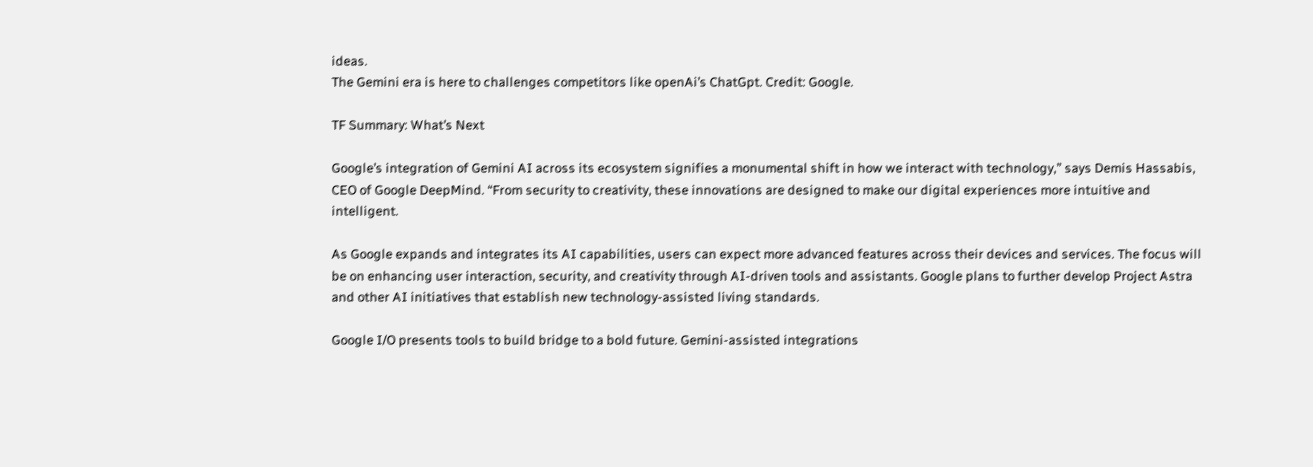ideas.
The Gemini era is here to challenges competitors like openAi’s ChatGpt. Credit: Google.

TF Summary: What’s Next

Google’s integration of Gemini AI across its ecosystem signifies a monumental shift in how we interact with technology,” says Demis Hassabis, CEO of Google DeepMind. “From security to creativity, these innovations are designed to make our digital experiences more intuitive and intelligent.

As Google expands and integrates its AI capabilities, users can expect more advanced features across their devices and services. The focus will be on enhancing user interaction, security, and creativity through AI-driven tools and assistants. Google plans to further develop Project Astra and other AI initiatives that establish new technology-assisted living standards.

Google I/O presents tools to build bridge to a bold future. Gemini-assisted integrations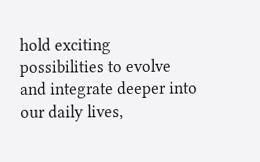hold exciting possibilities to evolve and integrate deeper into our daily lives,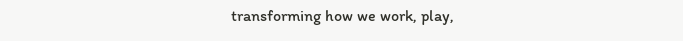transforming how we work, play,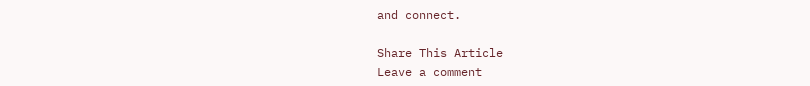and connect.

Share This Article
Leave a comment